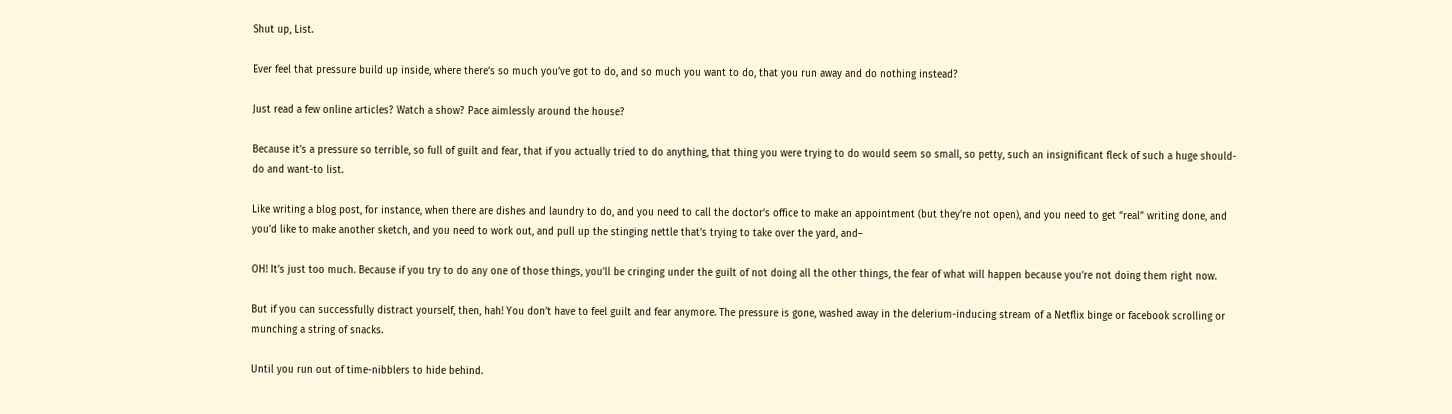Shut up, List.

Ever feel that pressure build up inside, where there’s so much you’ve got to do, and so much you want to do, that you run away and do nothing instead?

Just read a few online articles? Watch a show? Pace aimlessly around the house?

Because it’s a pressure so terrible, so full of guilt and fear, that if you actually tried to do anything, that thing you were trying to do would seem so small, so petty, such an insignificant fleck of such a huge should-do and want-to list.

Like writing a blog post, for instance, when there are dishes and laundry to do, and you need to call the doctor’s office to make an appointment (but they’re not open), and you need to get “real” writing done, and you’d like to make another sketch, and you need to work out, and pull up the stinging nettle that’s trying to take over the yard, and–

OH! It’s just too much. Because if you try to do any one of those things, you’ll be cringing under the guilt of not doing all the other things, the fear of what will happen because you’re not doing them right now.

But if you can successfully distract yourself, then, hah! You don’t have to feel guilt and fear anymore. The pressure is gone, washed away in the delerium-inducing stream of a Netflix binge or facebook scrolling or munching a string of snacks.

Until you run out of time-nibblers to hide behind.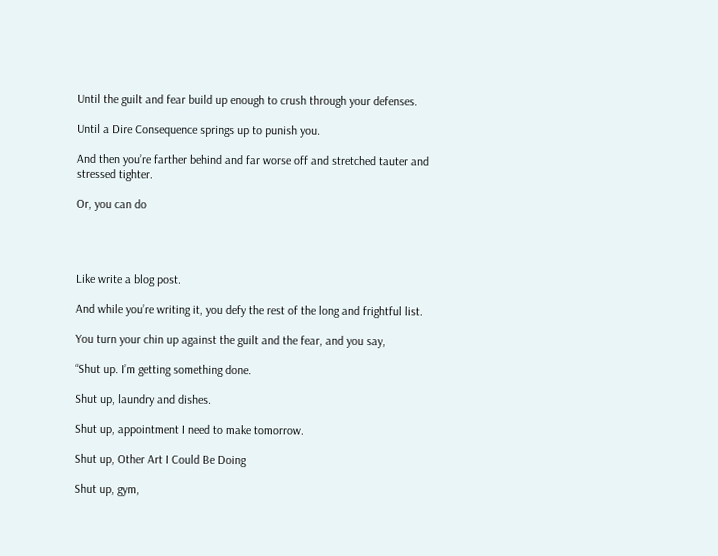Until the guilt and fear build up enough to crush through your defenses.

Until a Dire Consequence springs up to punish you.

And then you’re farther behind and far worse off and stretched tauter and stressed tighter.

Or, you can do




Like write a blog post.

And while you’re writing it, you defy the rest of the long and frightful list.

You turn your chin up against the guilt and the fear, and you say,

“Shut up. I’m getting something done.

Shut up, laundry and dishes.

Shut up, appointment I need to make tomorrow.

Shut up, Other Art I Could Be Doing

Shut up, gym,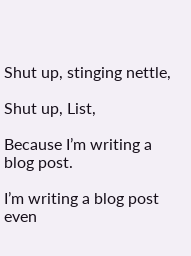Shut up, stinging nettle,

Shut up, List,

Because I’m writing a blog post.

I’m writing a blog post even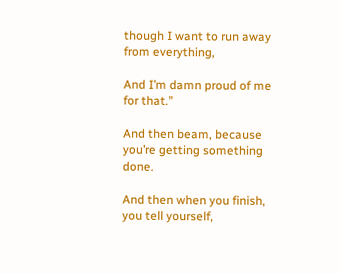though I want to run away from everything,

And I’m damn proud of me for that.”

And then beam, because you’re getting something done.

And then when you finish, you tell yourself,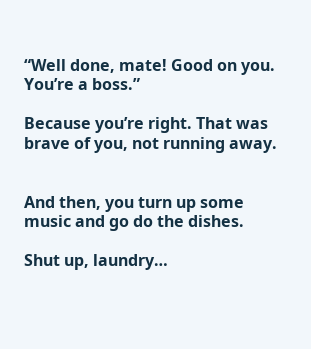“Well done, mate! Good on you. You’re a boss.”

Because you’re right. That was brave of you, not running away.


And then, you turn up some music and go do the dishes.

Shut up, laundry…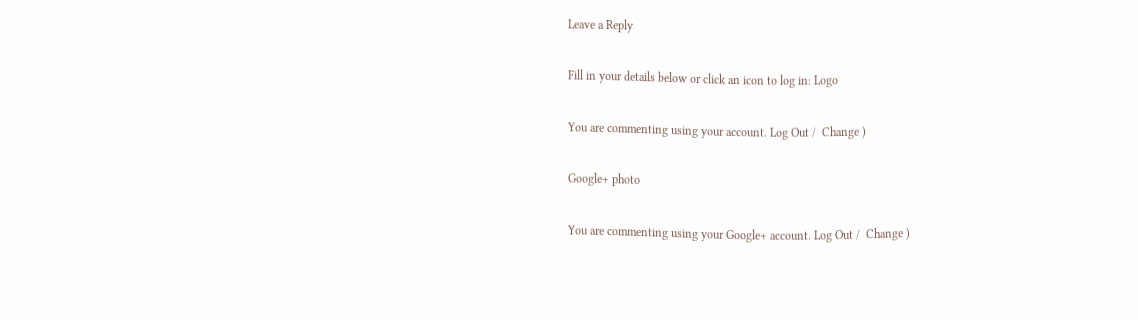Leave a Reply

Fill in your details below or click an icon to log in: Logo

You are commenting using your account. Log Out /  Change )

Google+ photo

You are commenting using your Google+ account. Log Out /  Change )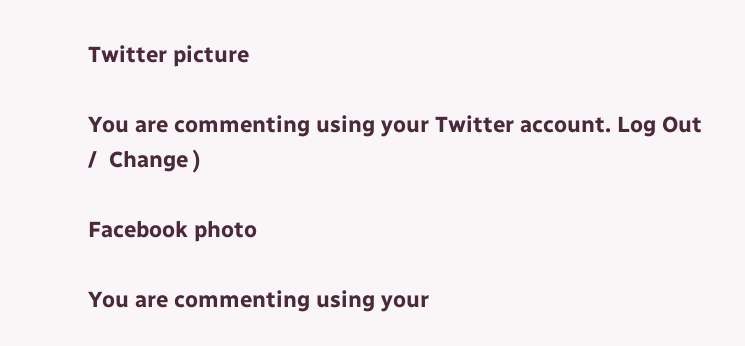Twitter picture

You are commenting using your Twitter account. Log Out /  Change )

Facebook photo

You are commenting using your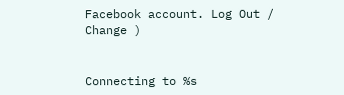Facebook account. Log Out /  Change )


Connecting to %s